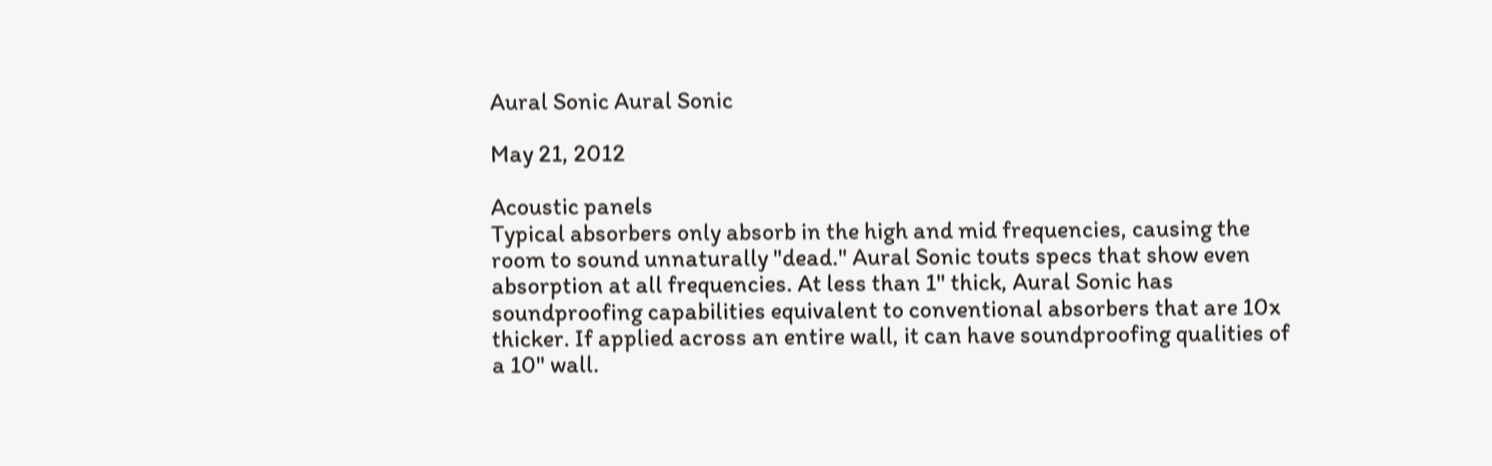Aural Sonic Aural Sonic

May 21, 2012

Acoustic panels
Typical absorbers only absorb in the high and mid frequencies, causing the room to sound unnaturally "dead." Aural Sonic touts specs that show even absorption at all frequencies. At less than 1" thick, Aural Sonic has soundproofing capabilities equivalent to conventional absorbers that are 10x thicker. If applied across an entire wall, it can have soundproofing qualities of a 10" wall.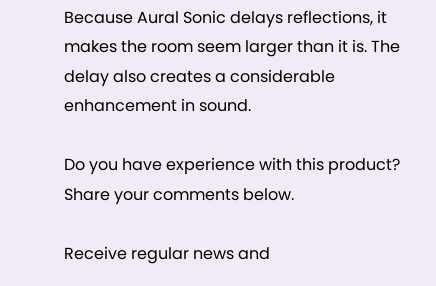Because Aural Sonic delays reflections, it makes the room seem larger than it is. The delay also creates a considerable enhancement in sound.

Do you have experience with this product? Share your comments below.

Receive regular news and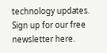technology updates. Sign up for our free newsletter here.